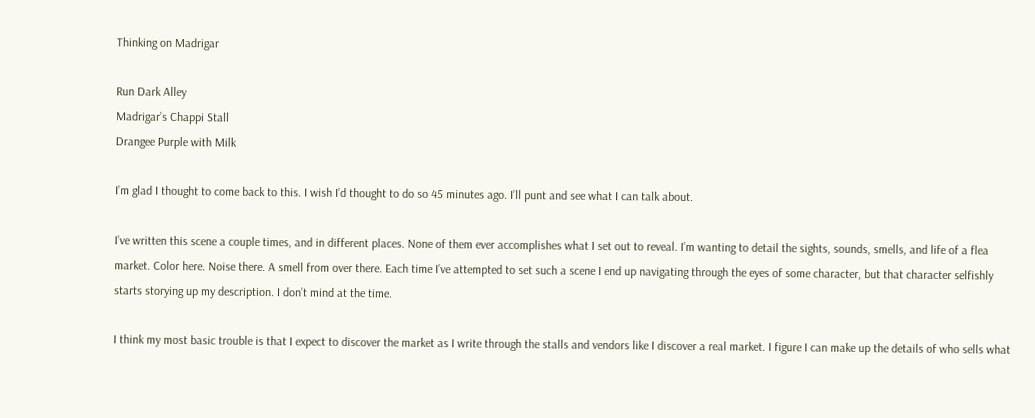Thinking on Madrigar

Run Dark Alley
Madrigar’s Chappi Stall
Drangee Purple with Milk

I’m glad I thought to come back to this. I wish I’d thought to do so 45 minutes ago. I’ll punt and see what I can talk about.

I’ve written this scene a couple times, and in different places. None of them ever accomplishes what I set out to reveal. I’m wanting to detail the sights, sounds, smells, and life of a flea market. Color here. Noise there. A smell from over there. Each time I’ve attempted to set such a scene I end up navigating through the eyes of some character, but that character selfishly starts storying up my description. I don’t mind at the time.

I think my most basic trouble is that I expect to discover the market as I write through the stalls and vendors like I discover a real market. I figure I can make up the details of who sells what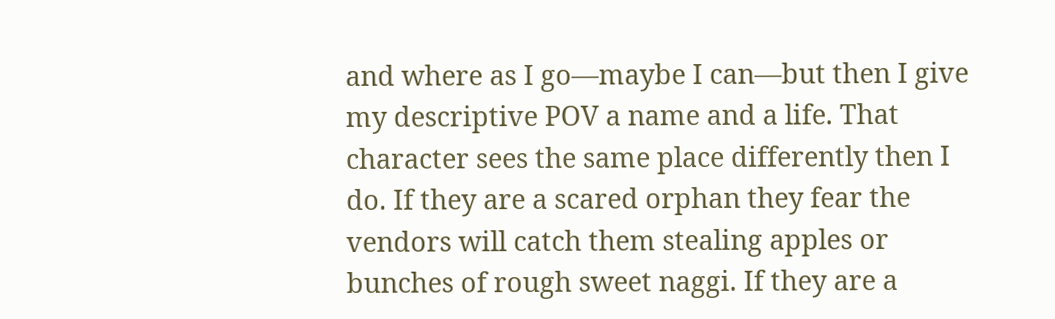and where as I go—maybe I can—but then I give my descriptive POV a name and a life. That character sees the same place differently then I do. If they are a scared orphan they fear the vendors will catch them stealing apples or bunches of rough sweet naggi. If they are a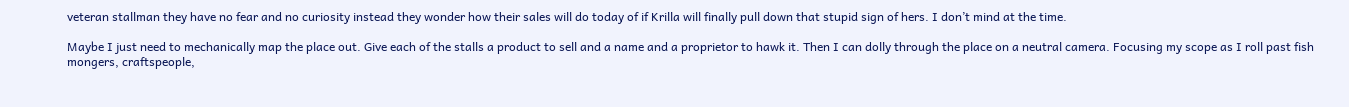veteran stallman they have no fear and no curiosity instead they wonder how their sales will do today of if Krilla will finally pull down that stupid sign of hers. I don’t mind at the time.

Maybe I just need to mechanically map the place out. Give each of the stalls a product to sell and a name and a proprietor to hawk it. Then I can dolly through the place on a neutral camera. Focusing my scope as I roll past fish mongers, craftspeople,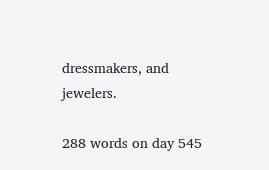dressmakers, and jewelers.

288 words on day 545